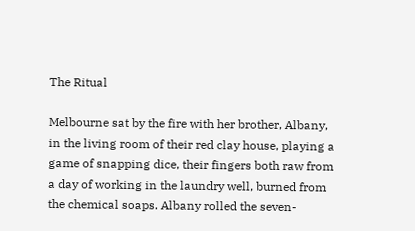The Ritual

Melbourne sat by the fire with her brother, Albany, in the living room of their red clay house, playing a game of snapping dice, their fingers both raw from a day of working in the laundry well, burned from the chemical soaps. Albany rolled the seven-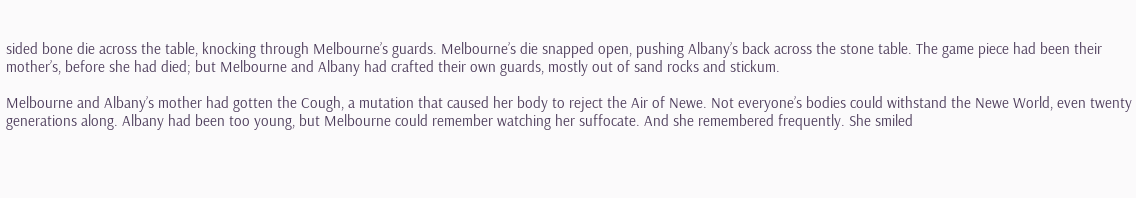sided bone die across the table, knocking through Melbourne’s guards. Melbourne’s die snapped open, pushing Albany’s back across the stone table. The game piece had been their mother’s, before she had died; but Melbourne and Albany had crafted their own guards, mostly out of sand rocks and stickum.

Melbourne and Albany’s mother had gotten the Cough, a mutation that caused her body to reject the Air of Newe. Not everyone’s bodies could withstand the Newe World, even twenty generations along. Albany had been too young, but Melbourne could remember watching her suffocate. And she remembered frequently. She smiled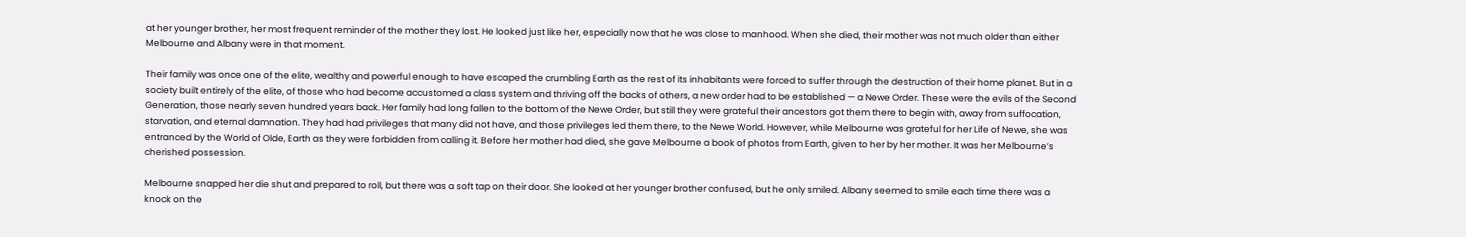at her younger brother, her most frequent reminder of the mother they lost. He looked just like her, especially now that he was close to manhood. When she died, their mother was not much older than either Melbourne and Albany were in that moment.

Their family was once one of the elite, wealthy and powerful enough to have escaped the crumbling Earth as the rest of its inhabitants were forced to suffer through the destruction of their home planet. But in a society built entirely of the elite, of those who had become accustomed a class system and thriving off the backs of others, a new order had to be established — a Newe Order. These were the evils of the Second Generation, those nearly seven hundred years back. Her family had long fallen to the bottom of the Newe Order, but still they were grateful their ancestors got them there to begin with, away from suffocation, starvation, and eternal damnation. They had had privileges that many did not have, and those privileges led them there, to the Newe World. However, while Melbourne was grateful for her Life of Newe, she was entranced by the World of Olde, Earth as they were forbidden from calling it. Before her mother had died, she gave Melbourne a book of photos from Earth, given to her by her mother. It was her Melbourne’s cherished possession.

Melbourne snapped her die shut and prepared to roll, but there was a soft tap on their door. She looked at her younger brother confused, but he only smiled. Albany seemed to smile each time there was a knock on the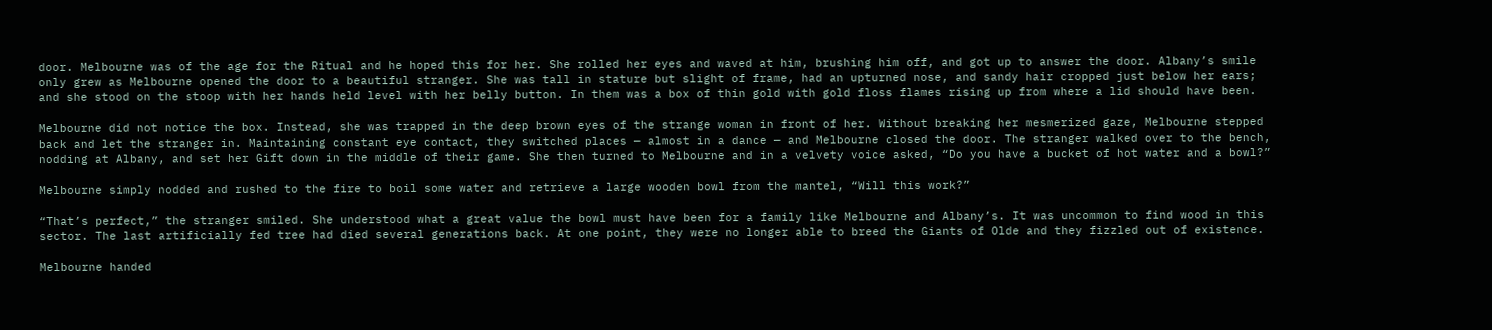door. Melbourne was of the age for the Ritual and he hoped this for her. She rolled her eyes and waved at him, brushing him off, and got up to answer the door. Albany’s smile only grew as Melbourne opened the door to a beautiful stranger. She was tall in stature but slight of frame, had an upturned nose, and sandy hair cropped just below her ears; and she stood on the stoop with her hands held level with her belly button. In them was a box of thin gold with gold floss flames rising up from where a lid should have been.

Melbourne did not notice the box. Instead, she was trapped in the deep brown eyes of the strange woman in front of her. Without breaking her mesmerized gaze, Melbourne stepped back and let the stranger in. Maintaining constant eye contact, they switched places — almost in a dance — and Melbourne closed the door. The stranger walked over to the bench, nodding at Albany, and set her Gift down in the middle of their game. She then turned to Melbourne and in a velvety voice asked, “Do you have a bucket of hot water and a bowl?”

Melbourne simply nodded and rushed to the fire to boil some water and retrieve a large wooden bowl from the mantel, “Will this work?”

“That’s perfect,” the stranger smiled. She understood what a great value the bowl must have been for a family like Melbourne and Albany’s. It was uncommon to find wood in this sector. The last artificially fed tree had died several generations back. At one point, they were no longer able to breed the Giants of Olde and they fizzled out of existence.

Melbourne handed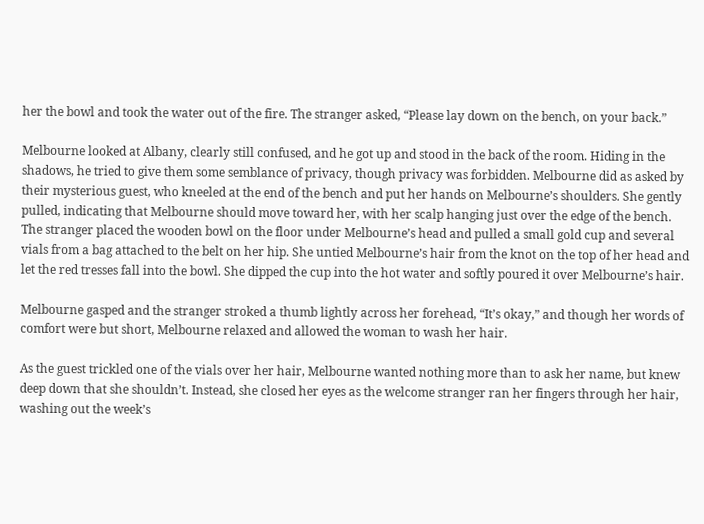her the bowl and took the water out of the fire. The stranger asked, “Please lay down on the bench, on your back.”

Melbourne looked at Albany, clearly still confused, and he got up and stood in the back of the room. Hiding in the shadows, he tried to give them some semblance of privacy, though privacy was forbidden. Melbourne did as asked by their mysterious guest, who kneeled at the end of the bench and put her hands on Melbourne’s shoulders. She gently pulled, indicating that Melbourne should move toward her, with her scalp hanging just over the edge of the bench. The stranger placed the wooden bowl on the floor under Melbourne’s head and pulled a small gold cup and several vials from a bag attached to the belt on her hip. She untied Melbourne’s hair from the knot on the top of her head and let the red tresses fall into the bowl. She dipped the cup into the hot water and softly poured it over Melbourne’s hair.

Melbourne gasped and the stranger stroked a thumb lightly across her forehead, “It’s okay,” and though her words of comfort were but short, Melbourne relaxed and allowed the woman to wash her hair.

As the guest trickled one of the vials over her hair, Melbourne wanted nothing more than to ask her name, but knew deep down that she shouldn’t. Instead, she closed her eyes as the welcome stranger ran her fingers through her hair, washing out the week’s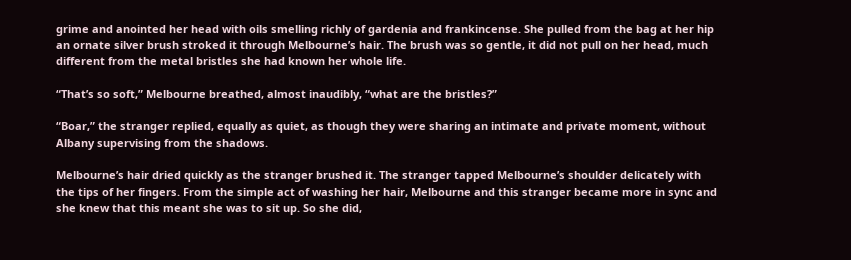grime and anointed her head with oils smelling richly of gardenia and frankincense. She pulled from the bag at her hip an ornate silver brush stroked it through Melbourne’s hair. The brush was so gentle, it did not pull on her head, much different from the metal bristles she had known her whole life.

“That’s so soft,” Melbourne breathed, almost inaudibly, “what are the bristles?”

“Boar,” the stranger replied, equally as quiet, as though they were sharing an intimate and private moment, without Albany supervising from the shadows.

Melbourne’s hair dried quickly as the stranger brushed it. The stranger tapped Melbourne’s shoulder delicately with the tips of her fingers. From the simple act of washing her hair, Melbourne and this stranger became more in sync and she knew that this meant she was to sit up. So she did,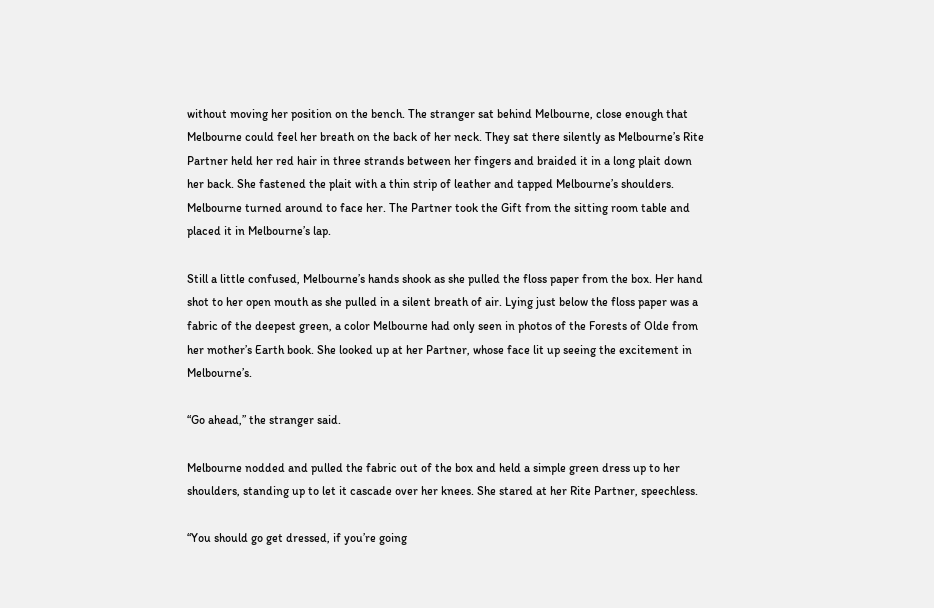without moving her position on the bench. The stranger sat behind Melbourne, close enough that Melbourne could feel her breath on the back of her neck. They sat there silently as Melbourne’s Rite Partner held her red hair in three strands between her fingers and braided it in a long plait down her back. She fastened the plait with a thin strip of leather and tapped Melbourne’s shoulders. Melbourne turned around to face her. The Partner took the Gift from the sitting room table and placed it in Melbourne’s lap.

Still a little confused, Melbourne’s hands shook as she pulled the floss paper from the box. Her hand shot to her open mouth as she pulled in a silent breath of air. Lying just below the floss paper was a fabric of the deepest green, a color Melbourne had only seen in photos of the Forests of Olde from her mother’s Earth book. She looked up at her Partner, whose face lit up seeing the excitement in Melbourne’s.

“Go ahead,” the stranger said.

Melbourne nodded and pulled the fabric out of the box and held a simple green dress up to her shoulders, standing up to let it cascade over her knees. She stared at her Rite Partner, speechless.

“You should go get dressed, if you’re going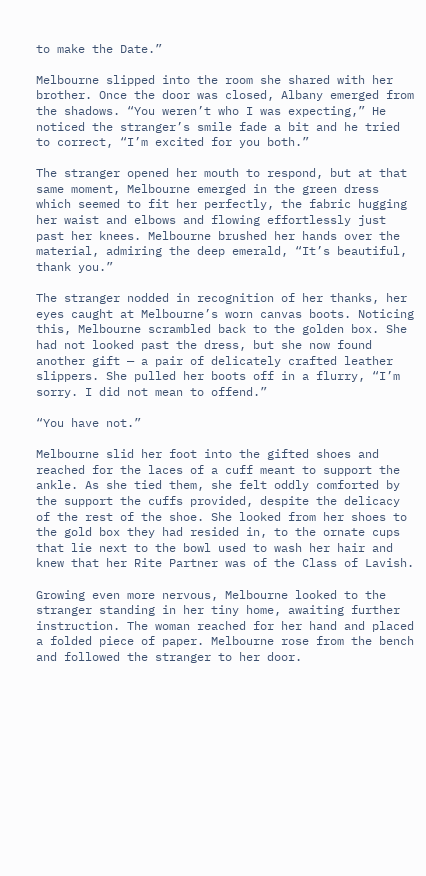to make the Date.”

Melbourne slipped into the room she shared with her brother. Once the door was closed, Albany emerged from the shadows. “You weren’t who I was expecting,” He noticed the stranger’s smile fade a bit and he tried to correct, “I’m excited for you both.”

The stranger opened her mouth to respond, but at that same moment, Melbourne emerged in the green dress which seemed to fit her perfectly, the fabric hugging her waist and elbows and flowing effortlessly just past her knees. Melbourne brushed her hands over the material, admiring the deep emerald, “It’s beautiful, thank you.”

The stranger nodded in recognition of her thanks, her eyes caught at Melbourne’s worn canvas boots. Noticing this, Melbourne scrambled back to the golden box. She had not looked past the dress, but she now found another gift — a pair of delicately crafted leather slippers. She pulled her boots off in a flurry, “I’m sorry. I did not mean to offend.”

“You have not.”

Melbourne slid her foot into the gifted shoes and reached for the laces of a cuff meant to support the ankle. As she tied them, she felt oddly comforted by the support the cuffs provided, despite the delicacy of the rest of the shoe. She looked from her shoes to the gold box they had resided in, to the ornate cups that lie next to the bowl used to wash her hair and knew that her Rite Partner was of the Class of Lavish.

Growing even more nervous, Melbourne looked to the stranger standing in her tiny home, awaiting further instruction. The woman reached for her hand and placed a folded piece of paper. Melbourne rose from the bench and followed the stranger to her door.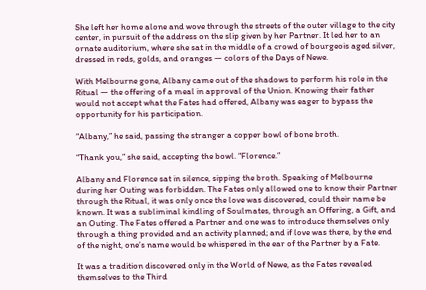She left her home alone and wove through the streets of the outer village to the city center, in pursuit of the address on the slip given by her Partner. It led her to an ornate auditorium, where she sat in the middle of a crowd of bourgeois aged silver, dressed in reds, golds, and oranges — colors of the Days of Newe.

With Melbourne gone, Albany came out of the shadows to perform his role in the Ritual — the offering of a meal in approval of the Union. Knowing their father would not accept what the Fates had offered, Albany was eager to bypass the opportunity for his participation.

“Albany,” he said, passing the stranger a copper bowl of bone broth.

“Thank you,” she said, accepting the bowl. “Florence.”

Albany and Florence sat in silence, sipping the broth. Speaking of Melbourne during her Outing was forbidden. The Fates only allowed one to know their Partner through the Ritual, it was only once the love was discovered, could their name be known. It was a subliminal kindling of Soulmates, through an Offering, a Gift, and an Outing. The Fates offered a Partner and one was to introduce themselves only through a thing provided and an activity planned; and if love was there, by the end of the night, one’s name would be whispered in the ear of the Partner by a Fate.

It was a tradition discovered only in the World of Newe, as the Fates revealed themselves to the Third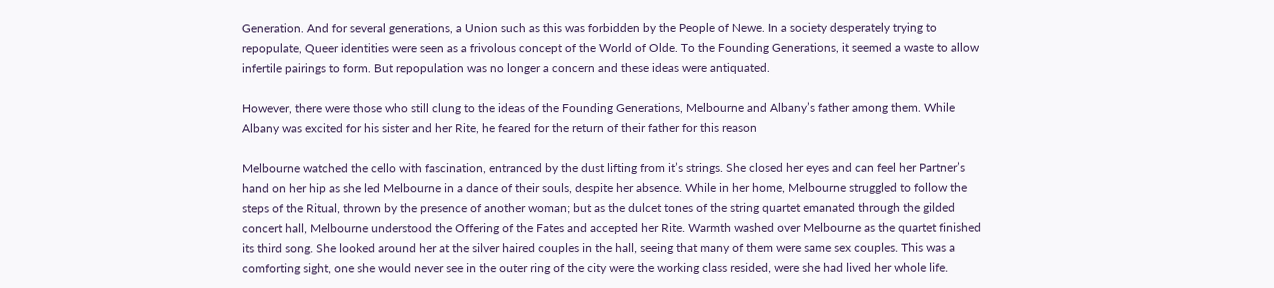Generation. And for several generations, a Union such as this was forbidden by the People of Newe. In a society desperately trying to repopulate, Queer identities were seen as a frivolous concept of the World of Olde. To the Founding Generations, it seemed a waste to allow infertile pairings to form. But repopulation was no longer a concern and these ideas were antiquated.

However, there were those who still clung to the ideas of the Founding Generations, Melbourne and Albany’s father among them. While Albany was excited for his sister and her Rite, he feared for the return of their father for this reason

Melbourne watched the cello with fascination, entranced by the dust lifting from it’s strings. She closed her eyes and can feel her Partner’s hand on her hip as she led Melbourne in a dance of their souls, despite her absence. While in her home, Melbourne struggled to follow the steps of the Ritual, thrown by the presence of another woman; but as the dulcet tones of the string quartet emanated through the gilded concert hall, Melbourne understood the Offering of the Fates and accepted her Rite. Warmth washed over Melbourne as the quartet finished its third song. She looked around her at the silver haired couples in the hall, seeing that many of them were same sex couples. This was a comforting sight, one she would never see in the outer ring of the city were the working class resided, were she had lived her whole life.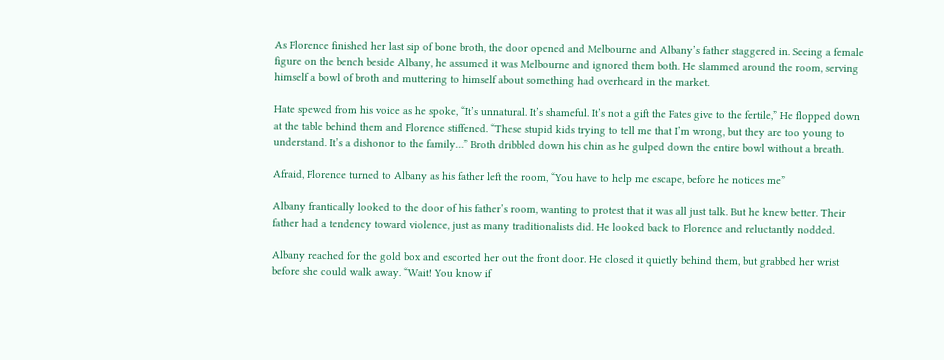As Florence finished her last sip of bone broth, the door opened and Melbourne and Albany’s father staggered in. Seeing a female figure on the bench beside Albany, he assumed it was Melbourne and ignored them both. He slammed around the room, serving himself a bowl of broth and muttering to himself about something had overheard in the market.

Hate spewed from his voice as he spoke, “It’s unnatural. It’s shameful. It’s not a gift the Fates give to the fertile,” He flopped down at the table behind them and Florence stiffened. “These stupid kids trying to tell me that I’m wrong, but they are too young to understand. It’s a dishonor to the family…” Broth dribbled down his chin as he gulped down the entire bowl without a breath.

Afraid, Florence turned to Albany as his father left the room, “You have to help me escape, before he notices me”

Albany frantically looked to the door of his father’s room, wanting to protest that it was all just talk. But he knew better. Their father had a tendency toward violence, just as many traditionalists did. He looked back to Florence and reluctantly nodded.

Albany reached for the gold box and escorted her out the front door. He closed it quietly behind them, but grabbed her wrist before she could walk away. “Wait! You know if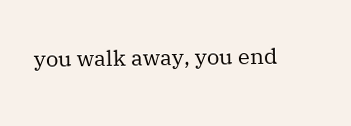you walk away, you end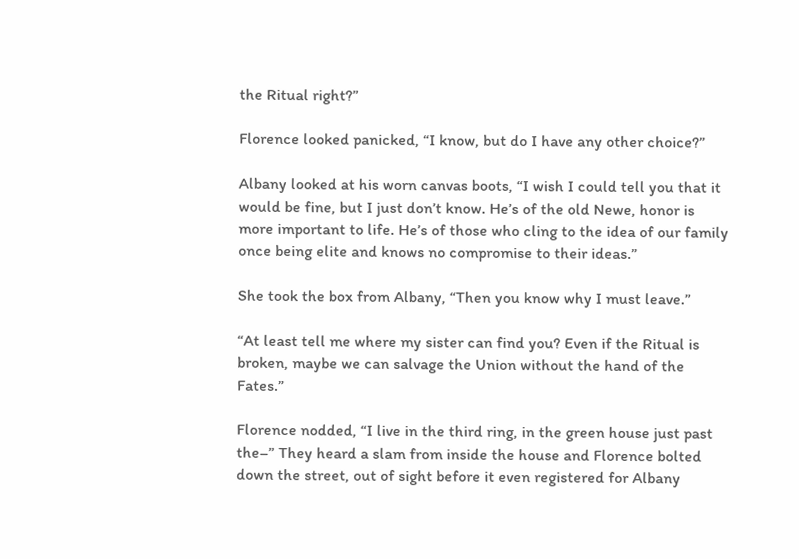the Ritual right?”

Florence looked panicked, “I know, but do I have any other choice?”

Albany looked at his worn canvas boots, “I wish I could tell you that it would be fine, but I just don’t know. He’s of the old Newe, honor is more important to life. He’s of those who cling to the idea of our family once being elite and knows no compromise to their ideas.”

She took the box from Albany, “Then you know why I must leave.”

“At least tell me where my sister can find you? Even if the Ritual is broken, maybe we can salvage the Union without the hand of the Fates.”

Florence nodded, “I live in the third ring, in the green house just past the–” They heard a slam from inside the house and Florence bolted down the street, out of sight before it even registered for Albany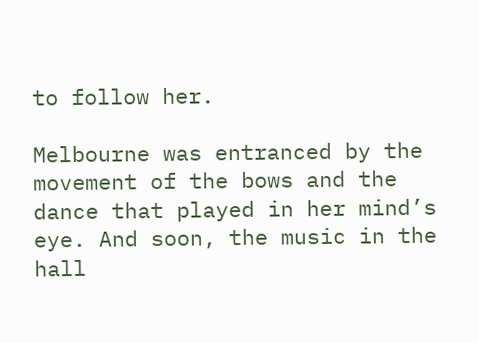to follow her.

Melbourne was entranced by the movement of the bows and the dance that played in her mind’s eye. And soon, the music in the hall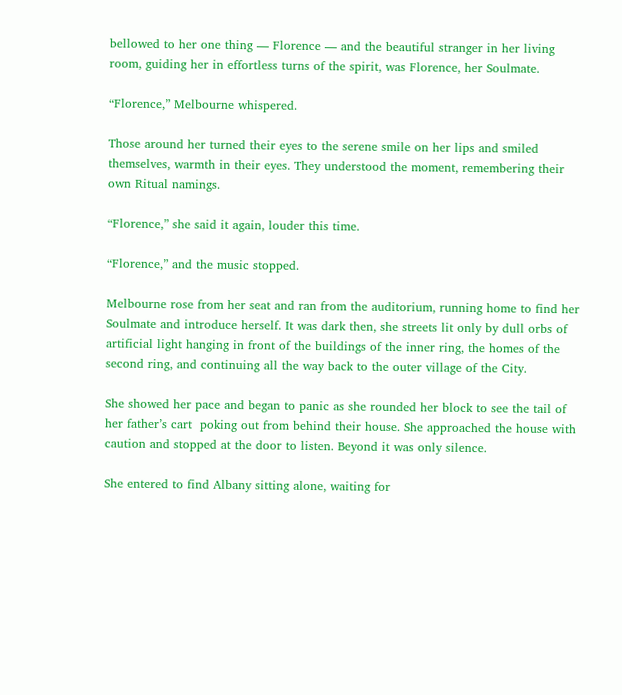bellowed to her one thing — Florence — and the beautiful stranger in her living room, guiding her in effortless turns of the spirit, was Florence, her Soulmate.

“Florence,” Melbourne whispered.

Those around her turned their eyes to the serene smile on her lips and smiled themselves, warmth in their eyes. They understood the moment, remembering their own Ritual namings.

“Florence,” she said it again, louder this time.

“Florence,” and the music stopped.

Melbourne rose from her seat and ran from the auditorium, running home to find her Soulmate and introduce herself. It was dark then, she streets lit only by dull orbs of artificial light hanging in front of the buildings of the inner ring, the homes of the second ring, and continuing all the way back to the outer village of the City.

She showed her pace and began to panic as she rounded her block to see the tail of her father’s cart  poking out from behind their house. She approached the house with caution and stopped at the door to listen. Beyond it was only silence.

She entered to find Albany sitting alone, waiting for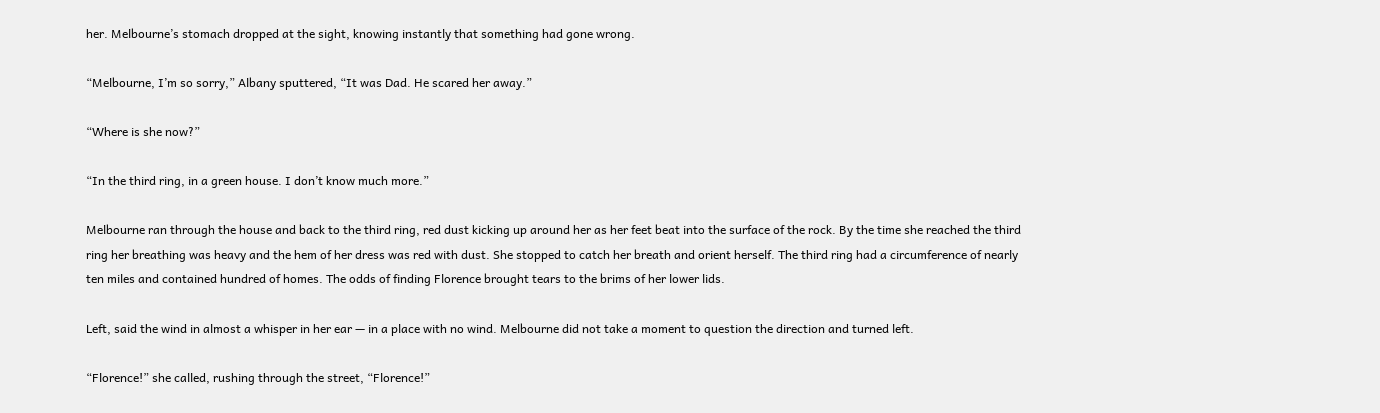her. Melbourne’s stomach dropped at the sight, knowing instantly that something had gone wrong.

“Melbourne, I’m so sorry,” Albany sputtered, “It was Dad. He scared her away.”

“Where is she now?”

“In the third ring, in a green house. I don’t know much more.”

Melbourne ran through the house and back to the third ring, red dust kicking up around her as her feet beat into the surface of the rock. By the time she reached the third ring her breathing was heavy and the hem of her dress was red with dust. She stopped to catch her breath and orient herself. The third ring had a circumference of nearly ten miles and contained hundred of homes. The odds of finding Florence brought tears to the brims of her lower lids.

Left, said the wind in almost a whisper in her ear — in a place with no wind. Melbourne did not take a moment to question the direction and turned left.

“Florence!” she called, rushing through the street, “Florence!”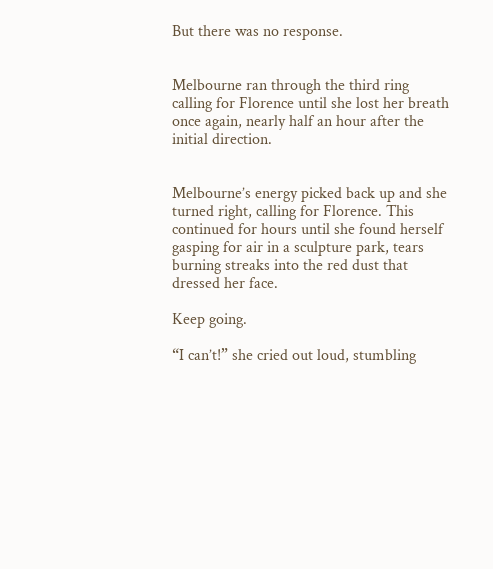But there was no response.


Melbourne ran through the third ring calling for Florence until she lost her breath once again, nearly half an hour after the initial direction.


Melbourne’s energy picked back up and she turned right, calling for Florence. This continued for hours until she found herself gasping for air in a sculpture park, tears burning streaks into the red dust that dressed her face.

Keep going.

“I can’t!” she cried out loud, stumbling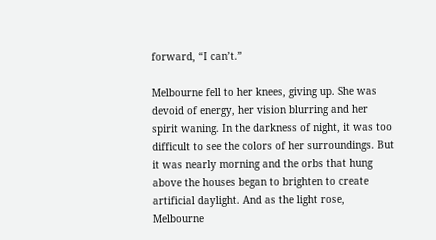forward, “I can’t.”

Melbourne fell to her knees, giving up. She was devoid of energy, her vision blurring and her spirit waning. In the darkness of night, it was too difficult to see the colors of her surroundings. But it was nearly morning and the orbs that hung above the houses began to brighten to create artificial daylight. And as the light rose, Melbourne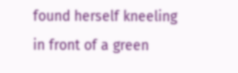found herself kneeling in front of a green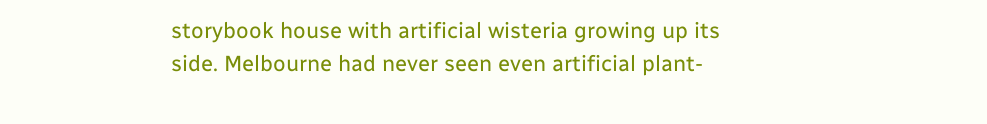storybook house with artificial wisteria growing up its side. Melbourne had never seen even artificial plant-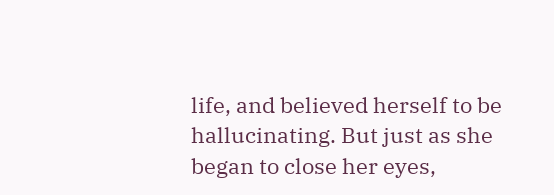life, and believed herself to be hallucinating. But just as she began to close her eyes,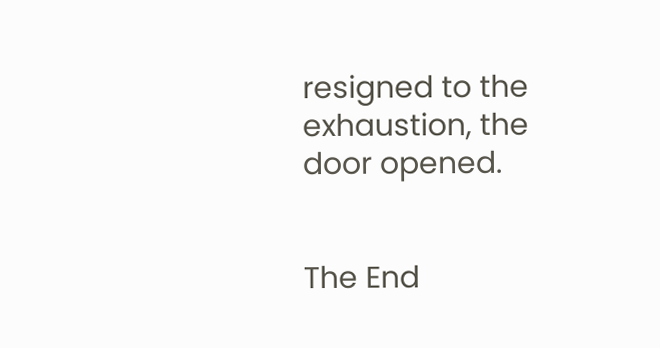resigned to the exhaustion, the door opened.


The End